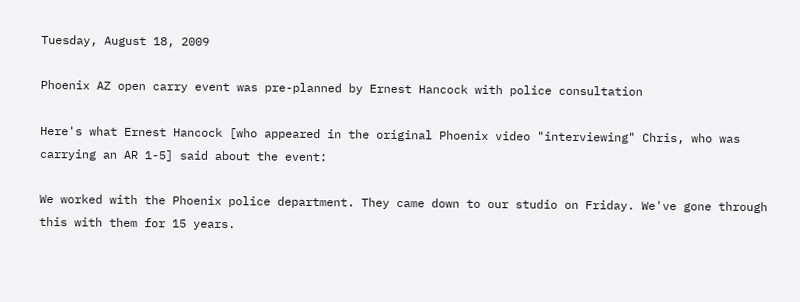Tuesday, August 18, 2009

Phoenix AZ open carry event was pre-planned by Ernest Hancock with police consultation

Here's what Ernest Hancock [who appeared in the original Phoenix video "interviewing" Chris, who was carrying an AR 1-5] said about the event:

We worked with the Phoenix police department. They came down to our studio on Friday. We've gone through this with them for 15 years.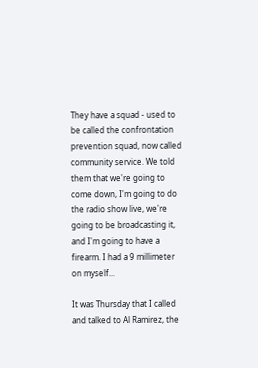They have a squad - used to be called the confrontation prevention squad, now called community service. We told them that we're going to come down, I'm going to do the radio show live, we're going to be broadcasting it, and I'm going to have a firearm. I had a 9 millimeter on myself...

It was Thursday that I called and talked to Al Ramirez, the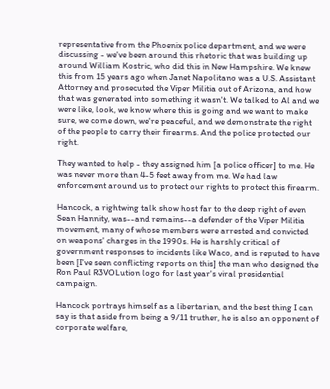representative from the Phoenix police department, and we were discussing - we've been around this rhetoric that was building up around William Kostric, who did this in New Hampshire. We knew this from 15 years ago when Janet Napolitano was a U.S. Assistant Attorney and prosecuted the Viper Militia out of Arizona, and how that was generated into something it wasn't. We talked to Al and we were like, look, we know where this is going and we want to make sure, we come down, we're peaceful, and we demonstrate the right of the people to carry their firearms. And the police protected our right.

They wanted to help - they assigned him [a police officer] to me. He was never more than 4-5 feet away from me. We had law enforcement around us to protect our rights to protect this firearm.

Hancock, a rightwing talk show host far to the deep right of even Sean Hannity, was--and remains--a defender of the Viper Militia movement, many of whose members were arrested and convicted on weapons' charges in the 1990s. He is harshly critical of government responses to incidents like Waco, and is reputed to have been [I've seen conflicting reports on this] the man who designed the Ron Paul R3VOLution logo for last year's viral presidential campaign.

Hancock portrays himself as a libertarian, and the best thing I can say is that aside from being a 9/11 truther, he is also an opponent of corporate welfare,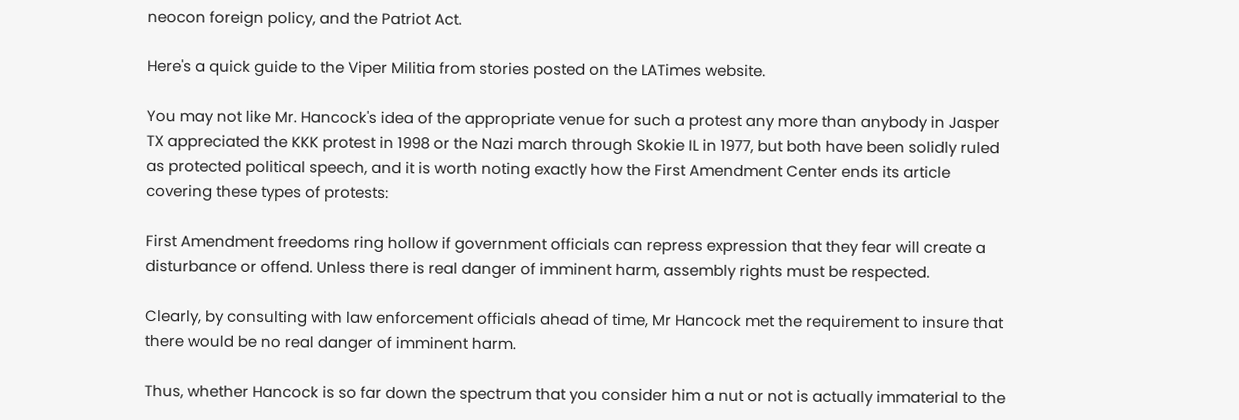neocon foreign policy, and the Patriot Act.

Here's a quick guide to the Viper Militia from stories posted on the LATimes website.

You may not like Mr. Hancock's idea of the appropriate venue for such a protest any more than anybody in Jasper TX appreciated the KKK protest in 1998 or the Nazi march through Skokie IL in 1977, but both have been solidly ruled as protected political speech, and it is worth noting exactly how the First Amendment Center ends its article covering these types of protests:

First Amendment freedoms ring hollow if government officials can repress expression that they fear will create a disturbance or offend. Unless there is real danger of imminent harm, assembly rights must be respected.

Clearly, by consulting with law enforcement officials ahead of time, Mr Hancock met the requirement to insure that there would be no real danger of imminent harm.

Thus, whether Hancock is so far down the spectrum that you consider him a nut or not is actually immaterial to the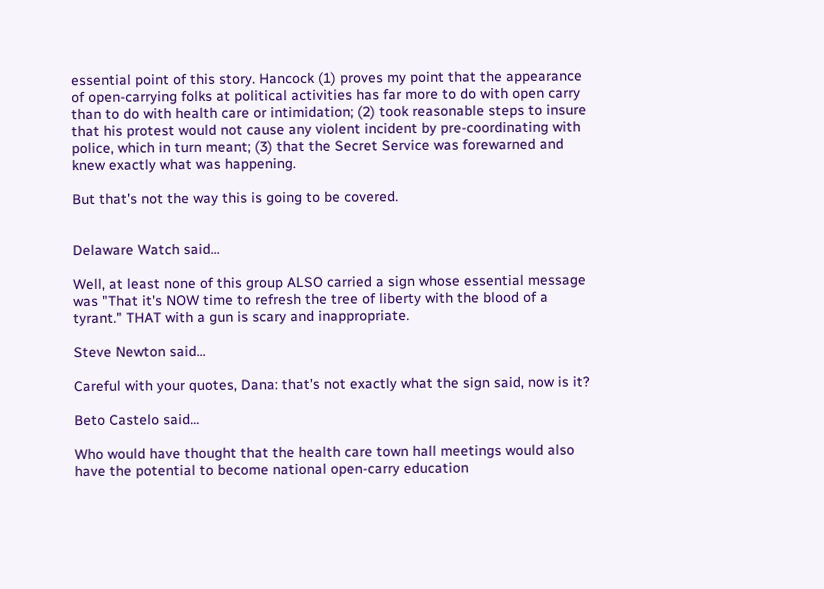essential point of this story. Hancock (1) proves my point that the appearance of open-carrying folks at political activities has far more to do with open carry than to do with health care or intimidation; (2) took reasonable steps to insure that his protest would not cause any violent incident by pre-coordinating with police, which in turn meant; (3) that the Secret Service was forewarned and knew exactly what was happening.

But that's not the way this is going to be covered.


Delaware Watch said...

Well, at least none of this group ALSO carried a sign whose essential message was "That it's NOW time to refresh the tree of liberty with the blood of a tyrant." THAT with a gun is scary and inappropriate.

Steve Newton said...

Careful with your quotes, Dana: that's not exactly what the sign said, now is it?

Beto Castelo said...

Who would have thought that the health care town hall meetings would also have the potential to become national open-carry education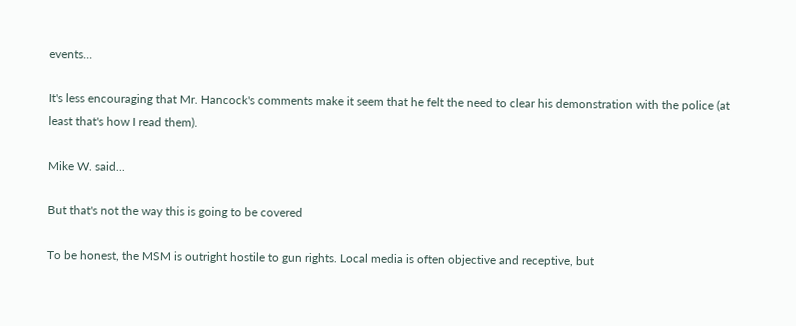events...

It's less encouraging that Mr. Hancock's comments make it seem that he felt the need to clear his demonstration with the police (at least that's how I read them).

Mike W. said...

But that's not the way this is going to be covered

To be honest, the MSM is outright hostile to gun rights. Local media is often objective and receptive, but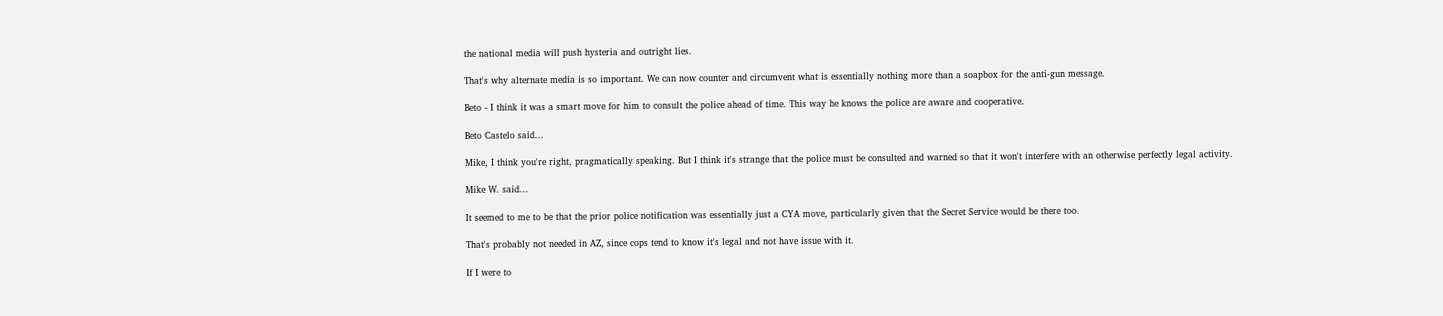the national media will push hysteria and outright lies.

That's why alternate media is so important. We can now counter and circumvent what is essentially nothing more than a soapbox for the anti-gun message.

Beto - I think it was a smart move for him to consult the police ahead of time. This way he knows the police are aware and cooperative.

Beto Castelo said...

Mike, I think you're right, pragmatically speaking. But I think it's strange that the police must be consulted and warned so that it won't interfere with an otherwise perfectly legal activity.

Mike W. said...

It seemed to me to be that the prior police notification was essentially just a CYA move, particularly given that the Secret Service would be there too.

That's probably not needed in AZ, since cops tend to know it's legal and not have issue with it.

If I were to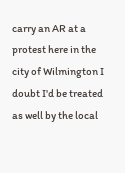carry an AR at a protest here in the city of Wilmington I doubt I'd be treated as well by the local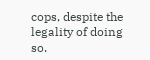cops, despite the legality of doing so.